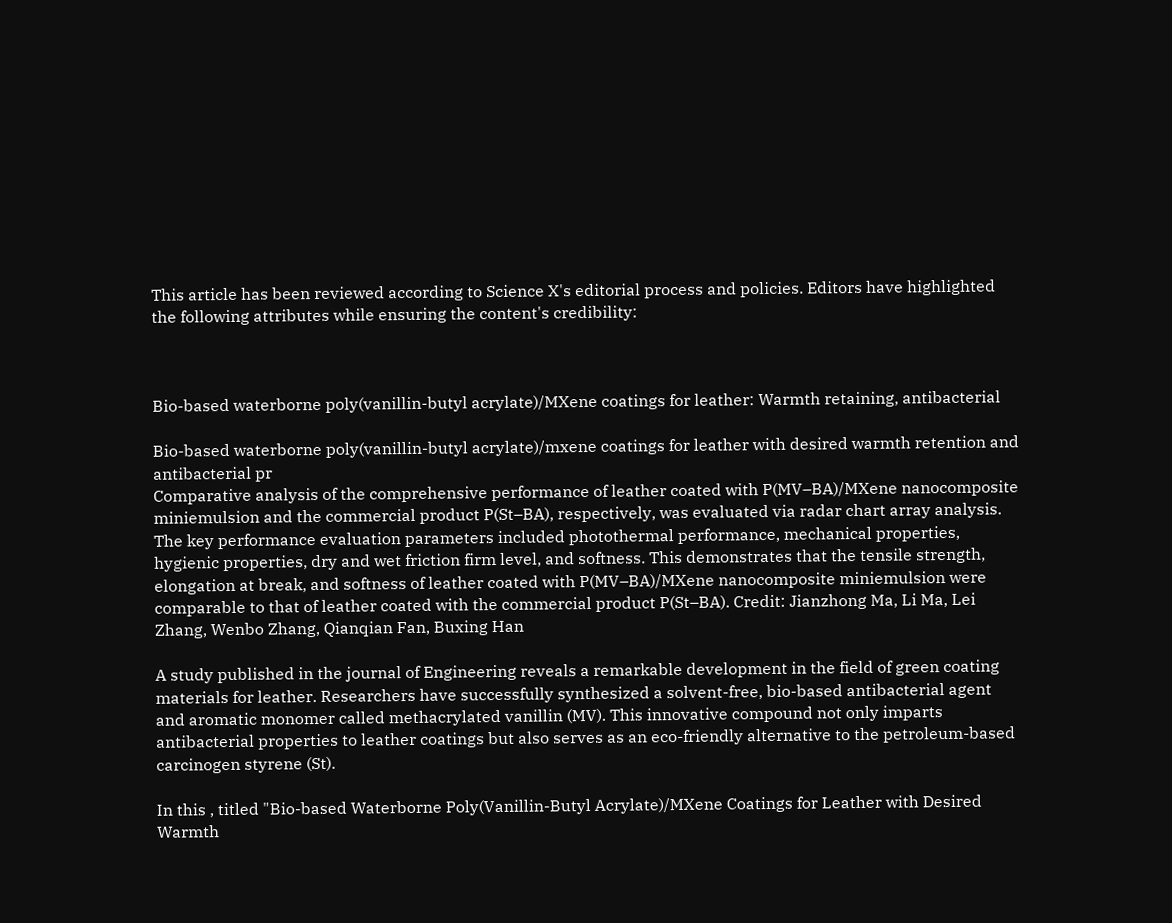This article has been reviewed according to Science X's editorial process and policies. Editors have highlighted the following attributes while ensuring the content's credibility:



Bio-based waterborne poly(vanillin-butyl acrylate)/MXene coatings for leather: Warmth retaining, antibacterial

Bio-based waterborne poly(vanillin-butyl acrylate)/mxene coatings for leather with desired warmth retention and antibacterial pr
Comparative analysis of the comprehensive performance of leather coated with P(MV–BA)/MXene nanocomposite miniemulsion and the commercial product P(St–BA), respectively, was evaluated via radar chart array analysis. The key performance evaluation parameters included photothermal performance, mechanical properties, hygienic properties, dry and wet friction firm level, and softness. This demonstrates that the tensile strength, elongation at break, and softness of leather coated with P(MV–BA)/MXene nanocomposite miniemulsion were comparable to that of leather coated with the commercial product P(St–BA). Credit: Jianzhong Ma, Li Ma, Lei Zhang, Wenbo Zhang, Qianqian Fan, Buxing Han

A study published in the journal of Engineering reveals a remarkable development in the field of green coating materials for leather. Researchers have successfully synthesized a solvent-free, bio-based antibacterial agent and aromatic monomer called methacrylated vanillin (MV). This innovative compound not only imparts antibacterial properties to leather coatings but also serves as an eco-friendly alternative to the petroleum-based carcinogen styrene (St).

In this , titled "Bio-based Waterborne Poly(Vanillin-Butyl Acrylate)/MXene Coatings for Leather with Desired Warmth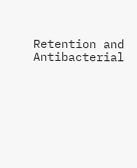Retention and Antibacterial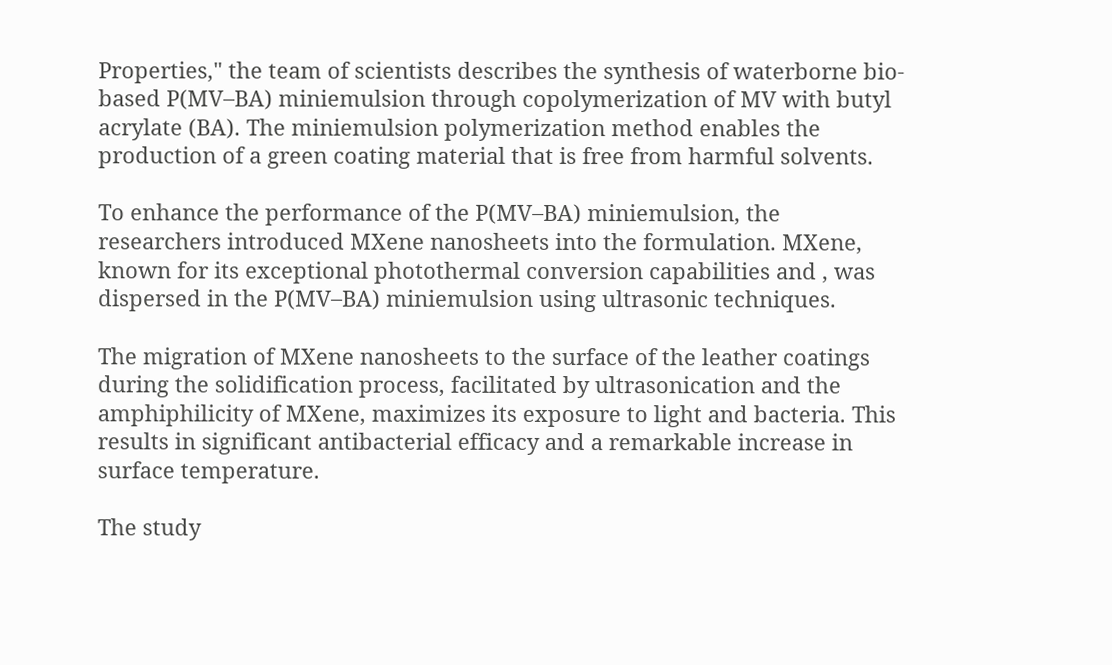Properties," the team of scientists describes the synthesis of waterborne bio-based P(MV–BA) miniemulsion through copolymerization of MV with butyl acrylate (BA). The miniemulsion polymerization method enables the production of a green coating material that is free from harmful solvents.

To enhance the performance of the P(MV–BA) miniemulsion, the researchers introduced MXene nanosheets into the formulation. MXene, known for its exceptional photothermal conversion capabilities and , was dispersed in the P(MV–BA) miniemulsion using ultrasonic techniques.

The migration of MXene nanosheets to the surface of the leather coatings during the solidification process, facilitated by ultrasonication and the amphiphilicity of MXene, maximizes its exposure to light and bacteria. This results in significant antibacterial efficacy and a remarkable increase in surface temperature.

The study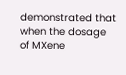demonstrated that when the dosage of MXene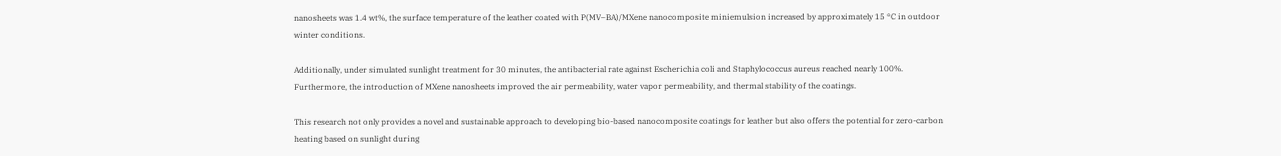nanosheets was 1.4 wt%, the surface temperature of the leather coated with P(MV–BA)/MXene nanocomposite miniemulsion increased by approximately 15 °C in outdoor winter conditions.

Additionally, under simulated sunlight treatment for 30 minutes, the antibacterial rate against Escherichia coli and Staphylococcus aureus reached nearly 100%. Furthermore, the introduction of MXene nanosheets improved the air permeability, water vapor permeability, and thermal stability of the coatings.

This research not only provides a novel and sustainable approach to developing bio-based nanocomposite coatings for leather but also offers the potential for zero-carbon heating based on sunlight during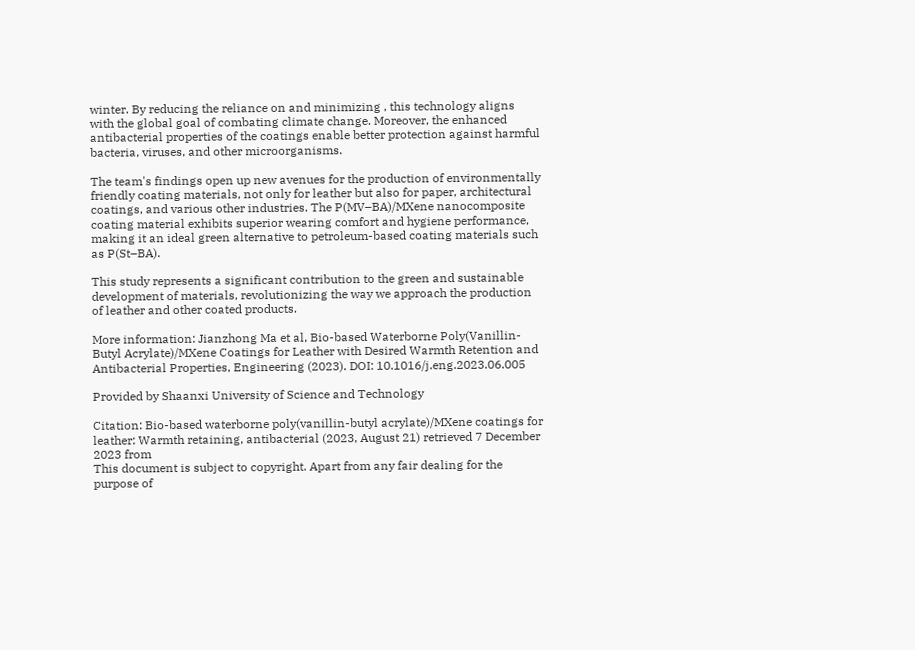winter. By reducing the reliance on and minimizing , this technology aligns with the global goal of combating climate change. Moreover, the enhanced antibacterial properties of the coatings enable better protection against harmful bacteria, viruses, and other microorganisms.

The team's findings open up new avenues for the production of environmentally friendly coating materials, not only for leather but also for paper, architectural coatings, and various other industries. The P(MV–BA)/MXene nanocomposite coating material exhibits superior wearing comfort and hygiene performance, making it an ideal green alternative to petroleum-based coating materials such as P(St–BA).

This study represents a significant contribution to the green and sustainable development of materials, revolutionizing the way we approach the production of leather and other coated products.

More information: Jianzhong Ma et al, Bio-based Waterborne Poly(Vanillin-Butyl Acrylate)/MXene Coatings for Leather with Desired Warmth Retention and Antibacterial Properties, Engineering (2023). DOI: 10.1016/j.eng.2023.06.005

Provided by Shaanxi University of Science and Technology

Citation: Bio-based waterborne poly(vanillin-butyl acrylate)/MXene coatings for leather: Warmth retaining, antibacterial (2023, August 21) retrieved 7 December 2023 from
This document is subject to copyright. Apart from any fair dealing for the purpose of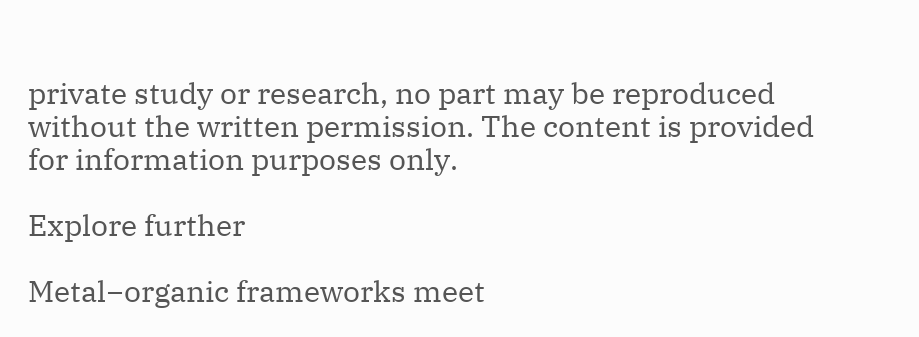private study or research, no part may be reproduced without the written permission. The content is provided for information purposes only.

Explore further

Metal−organic frameworks meet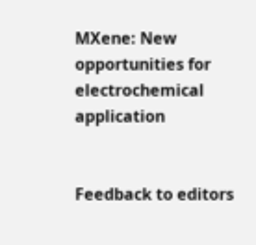MXene: New opportunities for electrochemical application


Feedback to editors